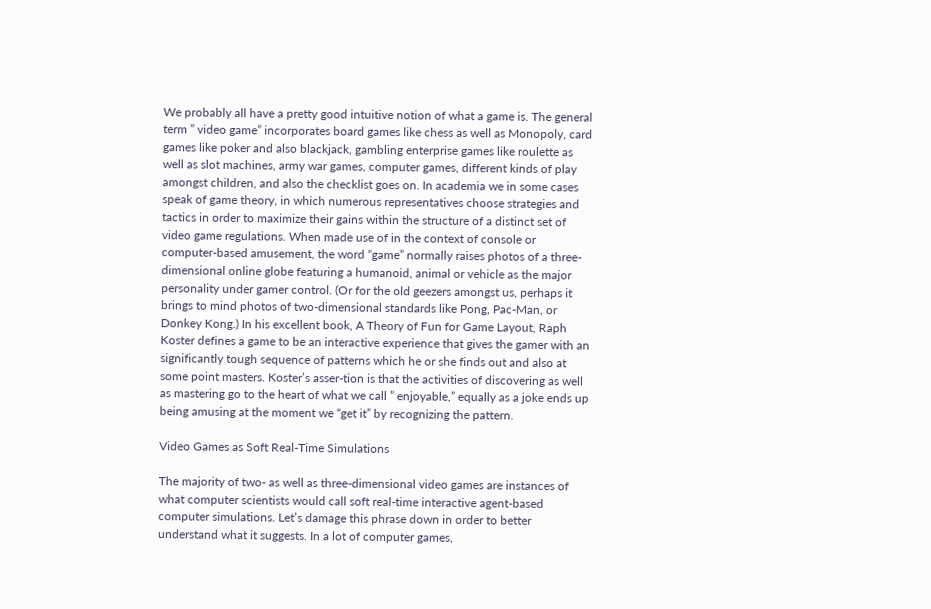We probably all have a pretty good intuitive notion of what a game is. The general term ” video game” incorporates board games like chess as well as Monopoly, card games like poker and also blackjack, gambling enterprise games like roulette as well as slot machines, army war games, computer games, different kinds of play amongst children, and also the checklist goes on. In academia we in some cases speak of game theory, in which numerous representatives choose strategies and tactics in order to maximize their gains within the structure of a distinct set of video game regulations. When made use of in the context of console or computer-based amusement, the word “game” normally raises photos of a three-dimensional online globe featuring a humanoid, animal or vehicle as the major personality under gamer control. (Or for the old geezers amongst us, perhaps it brings to mind photos of two-dimensional standards like Pong, Pac-Man, or Donkey Kong.) In his excellent book, A Theory of Fun for Game Layout, Raph Koster defines a game to be an interactive experience that gives the gamer with an significantly tough sequence of patterns which he or she finds out and also at some point masters. Koster’s asser-tion is that the activities of discovering as well as mastering go to the heart of what we call ” enjoyable,” equally as a joke ends up being amusing at the moment we “get it” by recognizing the pattern.

Video Games as Soft Real-Time Simulations

The majority of two- as well as three-dimensional video games are instances of what computer scientists would call soft real-time interactive agent-based computer simulations. Let’s damage this phrase down in order to better understand what it suggests. In a lot of computer games,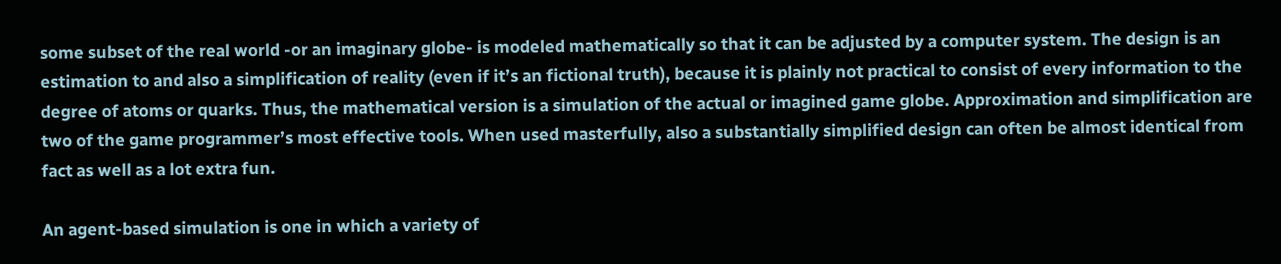some subset of the real world -or an imaginary globe- is modeled mathematically so that it can be adjusted by a computer system. The design is an estimation to and also a simplification of reality (even if it’s an fictional truth), because it is plainly not practical to consist of every information to the degree of atoms or quarks. Thus, the mathematical version is a simulation of the actual or imagined game globe. Approximation and simplification are two of the game programmer’s most effective tools. When used masterfully, also a substantially simplified design can often be almost identical from fact as well as a lot extra fun.

An agent-based simulation is one in which a variety of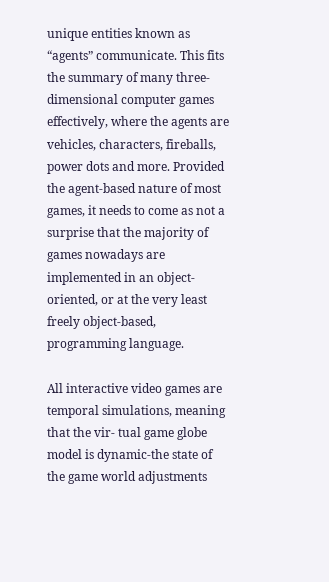unique entities known as “agents” communicate. This fits the summary of many three-dimensional computer games effectively, where the agents are vehicles, characters, fireballs, power dots and more. Provided the agent-based nature of most games, it needs to come as not a surprise that the majority of games nowadays are implemented in an object-oriented, or at the very least freely object-based, programming language.

All interactive video games are temporal simulations, meaning that the vir- tual game globe model is dynamic-the state of the game world adjustments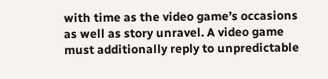with time as the video game’s occasions as well as story unravel. A video game must additionally reply to unpredictable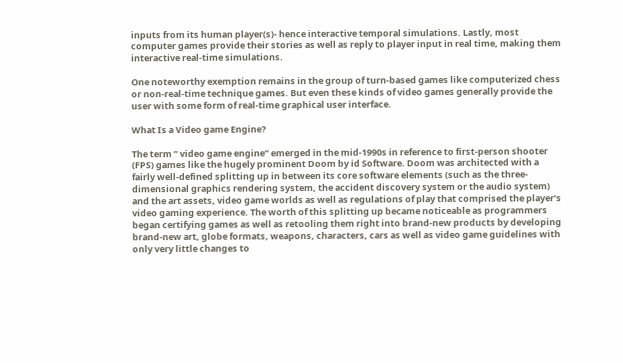inputs from its human player(s)- hence interactive temporal simulations. Lastly, most computer games provide their stories as well as reply to player input in real time, making them interactive real-time simulations.

One noteworthy exemption remains in the group of turn-based games like computerized chess or non-real-time technique games. But even these kinds of video games generally provide the user with some form of real-time graphical user interface.

What Is a Video game Engine?

The term ” video game engine” emerged in the mid-1990s in reference to first-person shooter (FPS) games like the hugely prominent Doom by id Software. Doom was architected with a fairly well-defined splitting up in between its core software elements (such as the three-dimensional graphics rendering system, the accident discovery system or the audio system) and the art assets, video game worlds as well as regulations of play that comprised the player’s video gaming experience. The worth of this splitting up became noticeable as programmers began certifying games as well as retooling them right into brand-new products by developing brand-new art, globe formats, weapons, characters, cars as well as video game guidelines with only very little changes to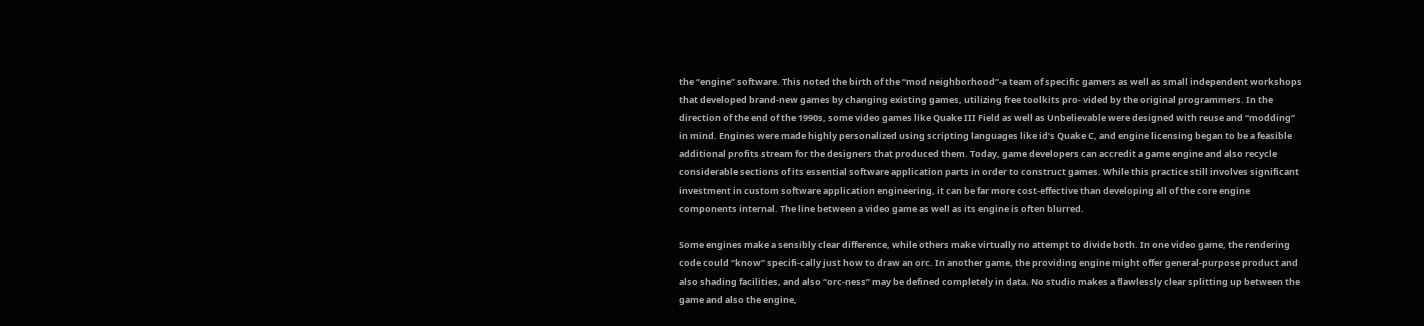the “engine” software. This noted the birth of the “mod neighborhood”-a team of specific gamers as well as small independent workshops that developed brand-new games by changing existing games, utilizing free toolkits pro- vided by the original programmers. In the direction of the end of the 1990s, some video games like Quake III Field as well as Unbelievable were designed with reuse and “modding” in mind. Engines were made highly personalized using scripting languages like id’s Quake C, and engine licensing began to be a feasible additional profits stream for the designers that produced them. Today, game developers can accredit a game engine and also recycle considerable sections of its essential software application parts in order to construct games. While this practice still involves significant investment in custom software application engineering, it can be far more cost-effective than developing all of the core engine components internal. The line between a video game as well as its engine is often blurred.

Some engines make a sensibly clear difference, while others make virtually no attempt to divide both. In one video game, the rendering code could “know” specifi-cally just how to draw an orc. In another game, the providing engine might offer general-purpose product and also shading facilities, and also “orc-ness” may be defined completely in data. No studio makes a flawlessly clear splitting up between the game and also the engine,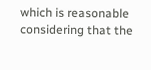which is reasonable considering that the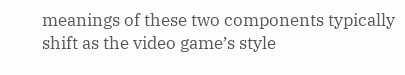meanings of these two components typically shift as the video game’s style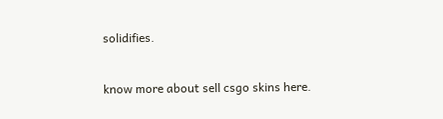solidifies.

know more about sell csgo skins here.